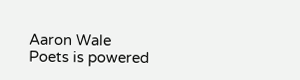Aaron Wale
Poets is powered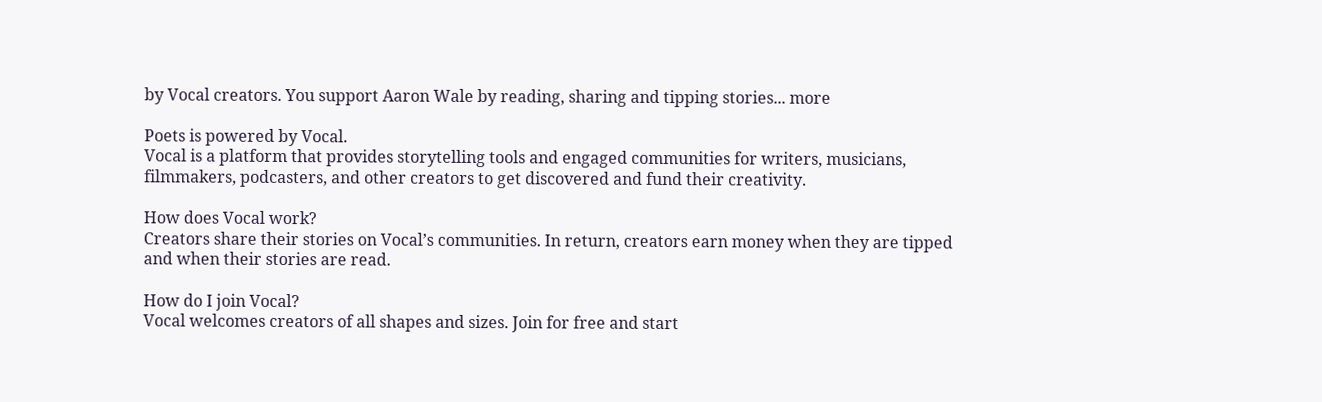by Vocal creators. You support Aaron Wale by reading, sharing and tipping stories... more

Poets is powered by Vocal.
Vocal is a platform that provides storytelling tools and engaged communities for writers, musicians, filmmakers, podcasters, and other creators to get discovered and fund their creativity.

How does Vocal work?
Creators share their stories on Vocal’s communities. In return, creators earn money when they are tipped and when their stories are read.

How do I join Vocal?
Vocal welcomes creators of all shapes and sizes. Join for free and start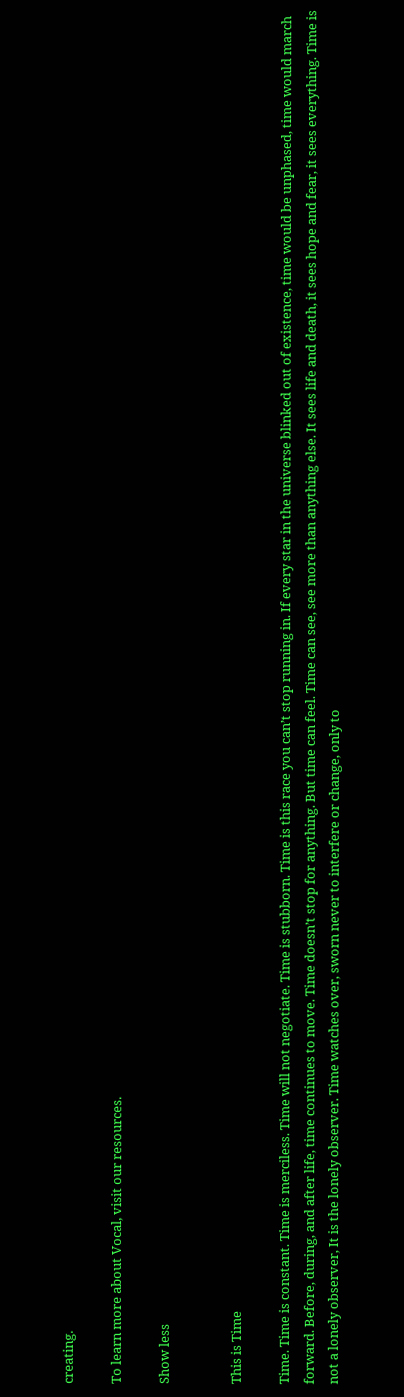creating.

To learn more about Vocal, visit our resources.

Show less


This is Time

Time. Time is constant. Time is merciless. Time will not negotiate. Time is stubborn. Time is this race you can’t stop running in. If every star in the universe blinked out of existence, time would be unphased, time would march forward. Before, during, and after life, time continues to move. Time doesn’t stop for anything. But time can feel. Time can see, see more than anything else. It sees life and death, it sees hope and fear, it sees everything. Time is not a lonely observer, It is the lonely observer. Time watches over, sworn never to interfere or change, only to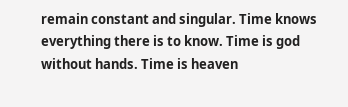remain constant and singular. Time knows everything there is to know. Time is god without hands. Time is heaven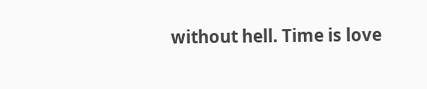without hell. Time is love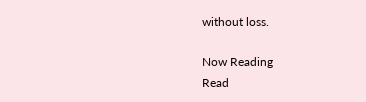without loss.

Now Reading
Read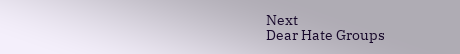Next
Dear Hate Groups